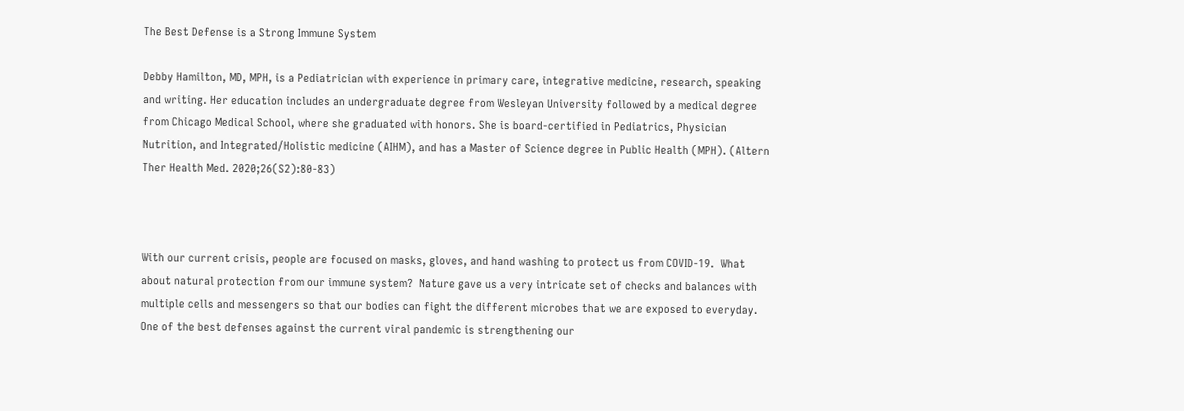The Best Defense is a Strong Immune System

Debby Hamilton, MD, MPH, is a Pediatrician with experience in primary care, integrative medicine, research, speaking and writing. Her education includes an undergraduate degree from Wesleyan University followed by a medical degree from Chicago Medical School, where she graduated with honors. She is board-certified in Pediatrics, Physician Nutrition, and Integrated/Holistic medicine (AIHM), and has a Master of Science degree in Public Health (MPH). (Altern Ther Health Med. 2020;26(S2):80-83)



With our current crisis, people are focused on masks, gloves, and hand washing to protect us from COVID-19.  What about natural protection from our immune system?  Nature gave us a very intricate set of checks and balances with multiple cells and messengers so that our bodies can fight the different microbes that we are exposed to everyday. One of the best defenses against the current viral pandemic is strengthening our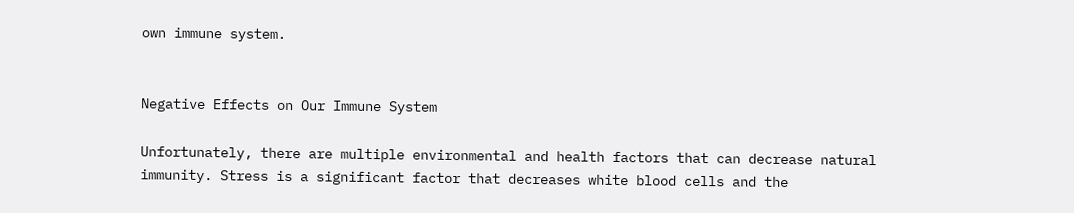own immune system.


Negative Effects on Our Immune System

Unfortunately, there are multiple environmental and health factors that can decrease natural immunity. Stress is a significant factor that decreases white blood cells and the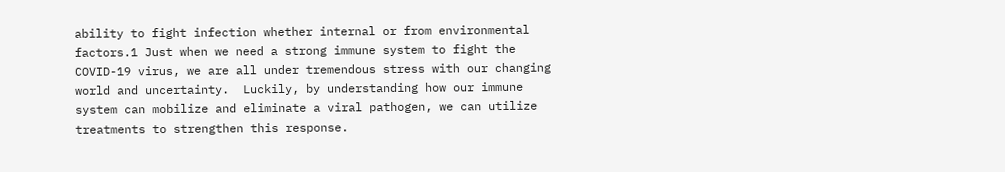ability to fight infection whether internal or from environmental factors.1 Just when we need a strong immune system to fight the COVID-19 virus, we are all under tremendous stress with our changing world and uncertainty.  Luckily, by understanding how our immune system can mobilize and eliminate a viral pathogen, we can utilize treatments to strengthen this response.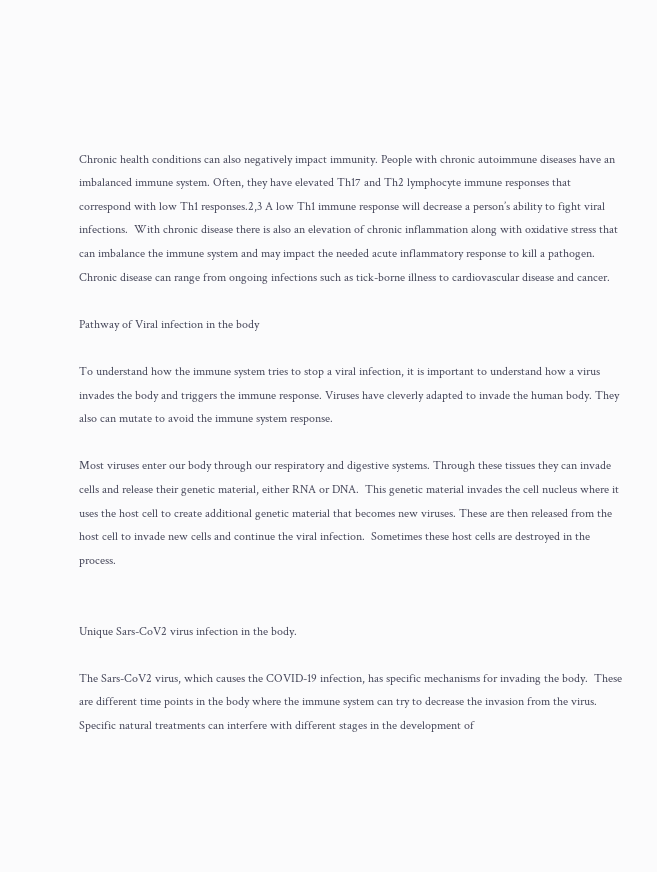Chronic health conditions can also negatively impact immunity. People with chronic autoimmune diseases have an imbalanced immune system. Often, they have elevated Th17 and Th2 lymphocyte immune responses that correspond with low Th1 responses.2,3 A low Th1 immune response will decrease a person’s ability to fight viral infections.  With chronic disease there is also an elevation of chronic inflammation along with oxidative stress that can imbalance the immune system and may impact the needed acute inflammatory response to kill a pathogen. Chronic disease can range from ongoing infections such as tick-borne illness to cardiovascular disease and cancer.

Pathway of Viral infection in the body

To understand how the immune system tries to stop a viral infection, it is important to understand how a virus invades the body and triggers the immune response. Viruses have cleverly adapted to invade the human body. They also can mutate to avoid the immune system response.

Most viruses enter our body through our respiratory and digestive systems. Through these tissues they can invade cells and release their genetic material, either RNA or DNA.  This genetic material invades the cell nucleus where it uses the host cell to create additional genetic material that becomes new viruses. These are then released from the host cell to invade new cells and continue the viral infection.  Sometimes these host cells are destroyed in the process.


Unique Sars-CoV2 virus infection in the body.

The Sars-CoV2 virus, which causes the COVID-19 infection, has specific mechanisms for invading the body.  These are different time points in the body where the immune system can try to decrease the invasion from the virus. Specific natural treatments can interfere with different stages in the development of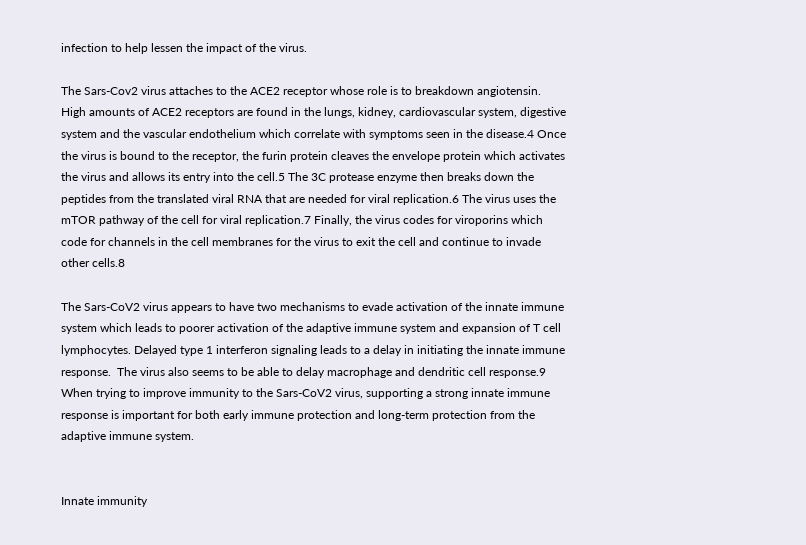infection to help lessen the impact of the virus.

The Sars-Cov2 virus attaches to the ACE2 receptor whose role is to breakdown angiotensin. High amounts of ACE2 receptors are found in the lungs, kidney, cardiovascular system, digestive system and the vascular endothelium which correlate with symptoms seen in the disease.4 Once the virus is bound to the receptor, the furin protein cleaves the envelope protein which activates the virus and allows its entry into the cell.5 The 3C protease enzyme then breaks down the peptides from the translated viral RNA that are needed for viral replication.6 The virus uses the mTOR pathway of the cell for viral replication.7 Finally, the virus codes for viroporins which code for channels in the cell membranes for the virus to exit the cell and continue to invade other cells.8

The Sars-CoV2 virus appears to have two mechanisms to evade activation of the innate immune system which leads to poorer activation of the adaptive immune system and expansion of T cell lymphocytes. Delayed type 1 interferon signaling leads to a delay in initiating the innate immune response.  The virus also seems to be able to delay macrophage and dendritic cell response.9 When trying to improve immunity to the Sars-CoV2 virus, supporting a strong innate immune response is important for both early immune protection and long-term protection from the adaptive immune system.


Innate immunity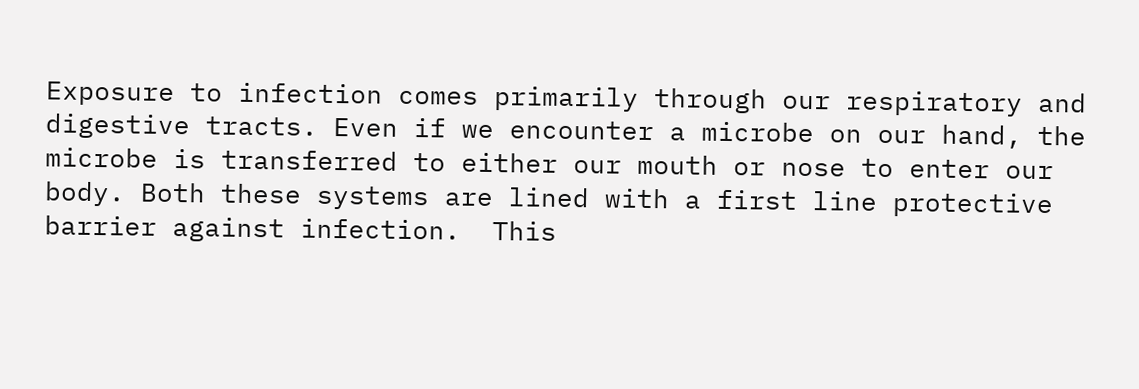Exposure to infection comes primarily through our respiratory and digestive tracts. Even if we encounter a microbe on our hand, the microbe is transferred to either our mouth or nose to enter our body. Both these systems are lined with a first line protective barrier against infection.  This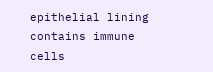epithelial lining contains immune cells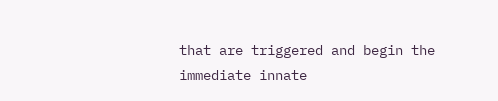that are triggered and begin the immediate innate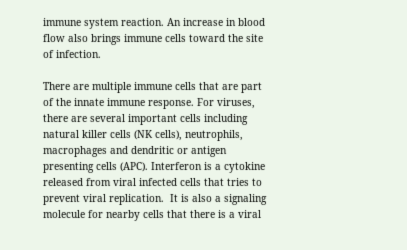immune system reaction. An increase in blood flow also brings immune cells toward the site of infection.

There are multiple immune cells that are part of the innate immune response. For viruses, there are several important cells including natural killer cells (NK cells), neutrophils, macrophages and dendritic or antigen presenting cells (APC). Interferon is a cytokine released from viral infected cells that tries to prevent viral replication.  It is also a signaling molecule for nearby cells that there is a viral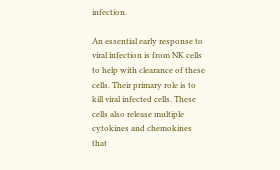infection.

An essential early response to viral infection is from NK cells to help with clearance of these cells. Their primary role is to kill viral infected cells. These cells also release multiple cytokines and chemokines  that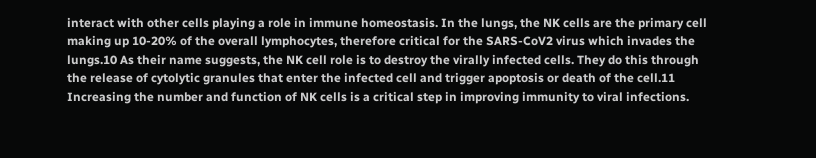interact with other cells playing a role in immune homeostasis. In the lungs, the NK cells are the primary cell making up 10-20% of the overall lymphocytes, therefore critical for the SARS-CoV2 virus which invades the lungs.10 As their name suggests, the NK cell role is to destroy the virally infected cells. They do this through the release of cytolytic granules that enter the infected cell and trigger apoptosis or death of the cell.11  Increasing the number and function of NK cells is a critical step in improving immunity to viral infections.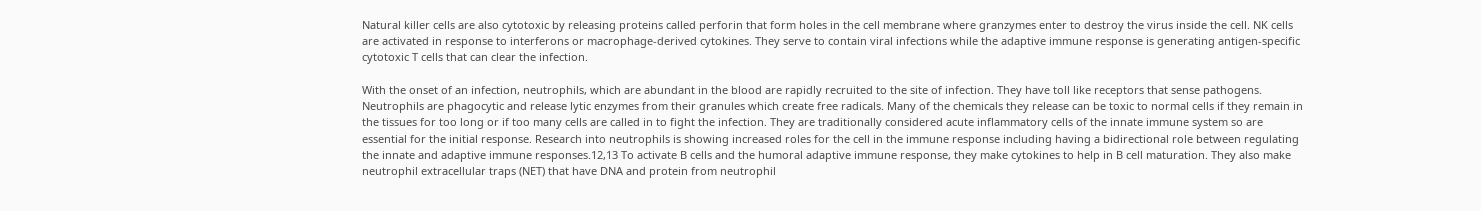Natural killer cells are also cytotoxic by releasing proteins called perforin that form holes in the cell membrane where granzymes enter to destroy the virus inside the cell. NK cells are activated in response to interferons or macrophage-derived cytokines. They serve to contain viral infections while the adaptive immune response is generating antigen-specific cytotoxic T cells that can clear the infection.

With the onset of an infection, neutrophils, which are abundant in the blood are rapidly recruited to the site of infection. They have toll like receptors that sense pathogens. Neutrophils are phagocytic and release lytic enzymes from their granules which create free radicals. Many of the chemicals they release can be toxic to normal cells if they remain in the tissues for too long or if too many cells are called in to fight the infection. They are traditionally considered acute inflammatory cells of the innate immune system so are essential for the initial response. Research into neutrophils is showing increased roles for the cell in the immune response including having a bidirectional role between regulating the innate and adaptive immune responses.12,13 To activate B cells and the humoral adaptive immune response, they make cytokines to help in B cell maturation. They also make neutrophil extracellular traps (NET) that have DNA and protein from neutrophil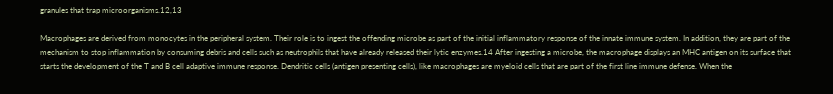granules that trap microorganisms.12,13

Macrophages are derived from monocytes in the peripheral system. Their role is to ingest the offending microbe as part of the initial inflammatory response of the innate immune system. In addition, they are part of the mechanism to stop inflammation by consuming debris and cells such as neutrophils that have already released their lytic enzymes.14 After ingesting a microbe, the macrophage displays an MHC antigen on its surface that starts the development of the T and B cell adaptive immune response. Dendritic cells (antigen presenting cells), like macrophages are myeloid cells that are part of the first line immune defense. When the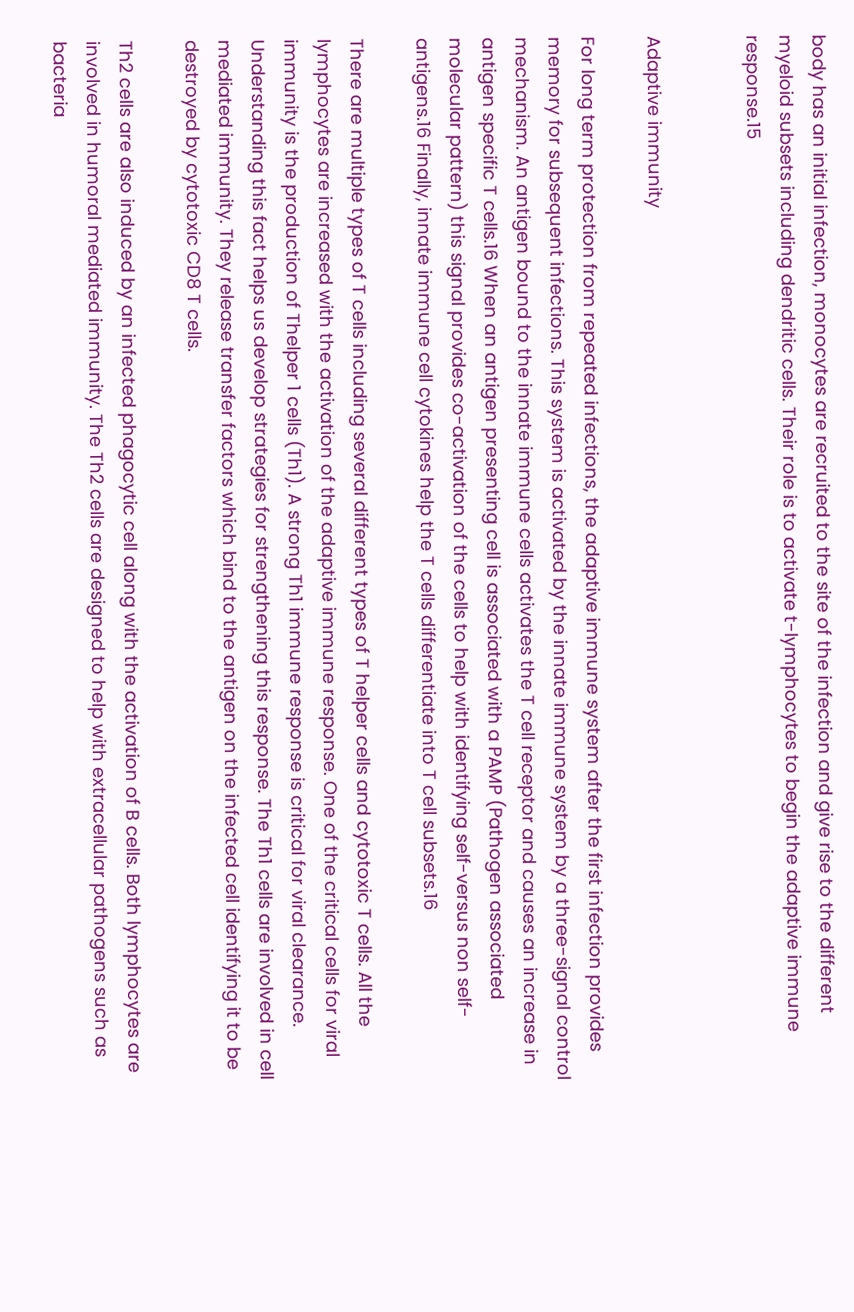body has an initial infection, monocytes are recruited to the site of the infection and give rise to the different myeloid subsets including dendritic cells. Their role is to activate t-lymphocytes to begin the adaptive immune response.15


Adaptive immunity

For long term protection from repeated infections, the adaptive immune system after the first infection provides memory for subsequent infections. This system is activated by the innate immune system by a three-signal control mechanism. An antigen bound to the innate immune cells activates the T cell receptor and causes an increase in antigen specific T cells.16 When an antigen presenting cell is associated with a PAMP (Pathogen associated molecular pattern) this signal provides co-activation of the cells to help with identifying self-versus non self-antigens.16 Finally, innate immune cell cytokines help the T cells differentiate into T cell subsets.16

There are multiple types of T cells including several different types of T helper cells and cytotoxic T cells. All the lymphocytes are increased with the activation of the adaptive immune response. One of the critical cells for viral immunity is the production of Thelper 1 cells (Th1). A strong Th1 immune response is critical for viral clearance.  Understanding this fact helps us develop strategies for strengthening this response. The Th1 cells are involved in cell mediated immunity. They release transfer factors which bind to the antigen on the infected cell identifying it to be destroyed by cytotoxic CD8 T cells.

Th2 cells are also induced by an infected phagocytic cell along with the activation of B cells. Both lymphocytes are involved in humoral mediated immunity. The Th2 cells are designed to help with extracellular pathogens such as bacteria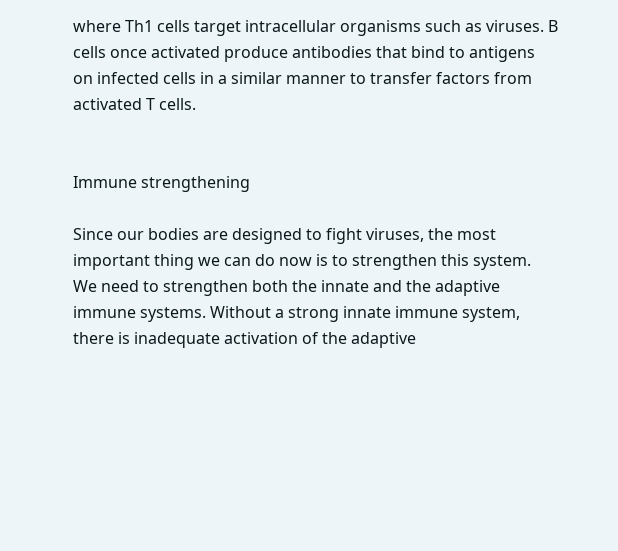where Th1 cells target intracellular organisms such as viruses. B cells once activated produce antibodies that bind to antigens on infected cells in a similar manner to transfer factors from activated T cells.


Immune strengthening

Since our bodies are designed to fight viruses, the most important thing we can do now is to strengthen this system.  We need to strengthen both the innate and the adaptive immune systems. Without a strong innate immune system, there is inadequate activation of the adaptive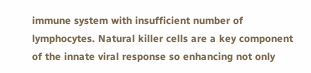immune system with insufficient number of lymphocytes. Natural killer cells are a key component of the innate viral response so enhancing not only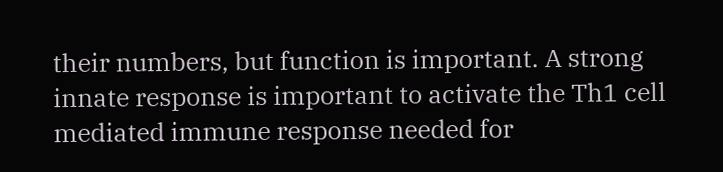their numbers, but function is important. A strong innate response is important to activate the Th1 cell mediated immune response needed for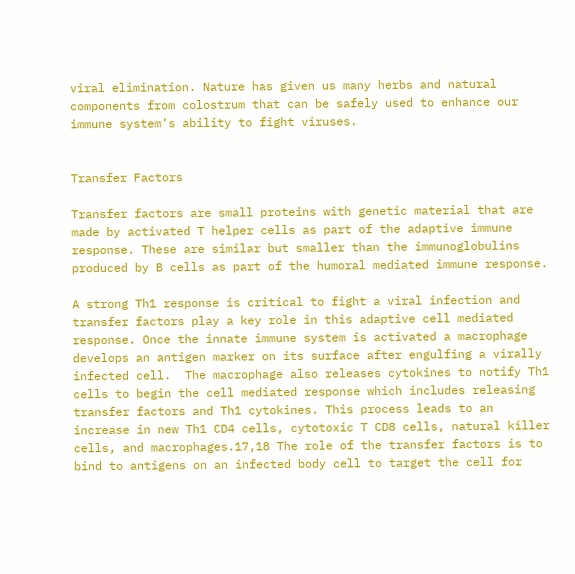viral elimination. Nature has given us many herbs and natural components from colostrum that can be safely used to enhance our immune system’s ability to fight viruses.


Transfer Factors

Transfer factors are small proteins with genetic material that are made by activated T helper cells as part of the adaptive immune response. These are similar but smaller than the immunoglobulins produced by B cells as part of the humoral mediated immune response.

A strong Th1 response is critical to fight a viral infection and transfer factors play a key role in this adaptive cell mediated response. Once the innate immune system is activated a macrophage develops an antigen marker on its surface after engulfing a virally infected cell.  The macrophage also releases cytokines to notify Th1 cells to begin the cell mediated response which includes releasing transfer factors and Th1 cytokines. This process leads to an increase in new Th1 CD4 cells, cytotoxic T CD8 cells, natural killer cells, and macrophages.17,18 The role of the transfer factors is to bind to antigens on an infected body cell to target the cell for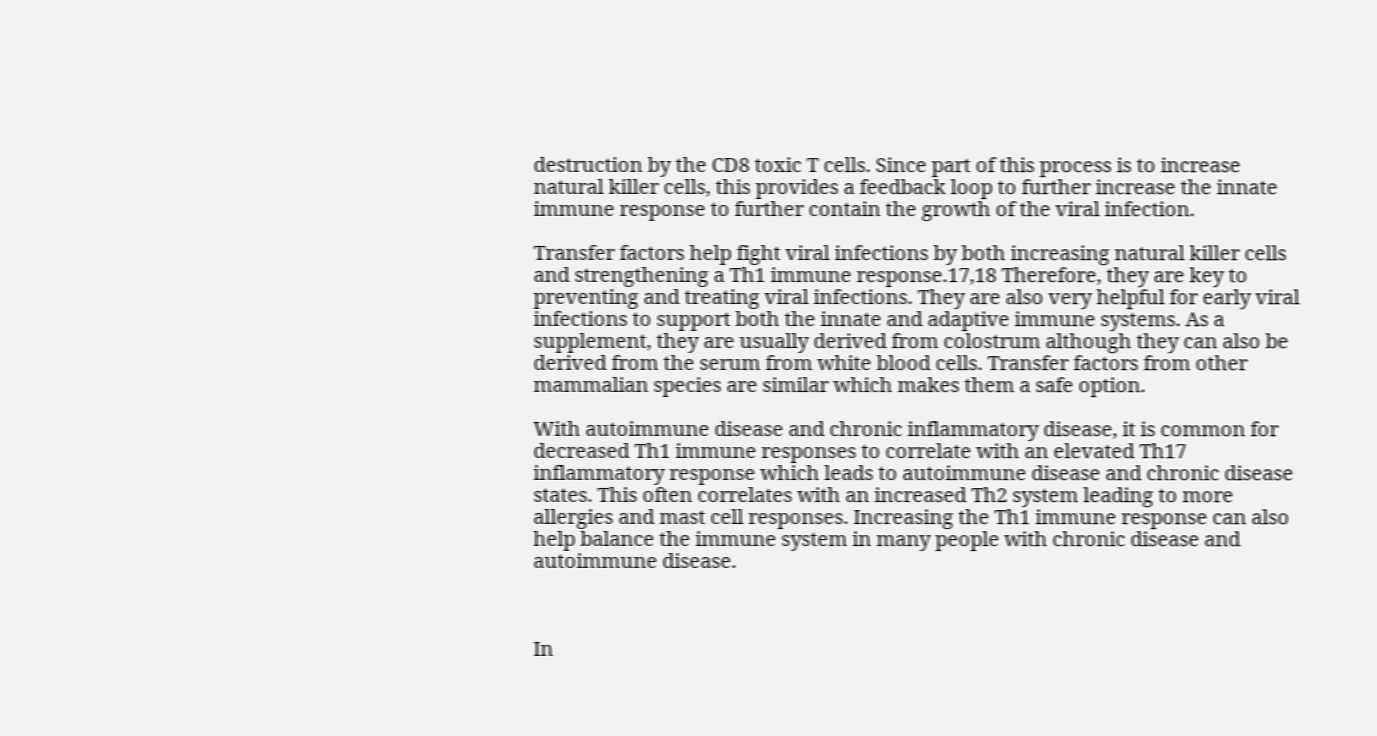destruction by the CD8 toxic T cells. Since part of this process is to increase natural killer cells, this provides a feedback loop to further increase the innate immune response to further contain the growth of the viral infection.

Transfer factors help fight viral infections by both increasing natural killer cells and strengthening a Th1 immune response.17,18 Therefore, they are key to preventing and treating viral infections. They are also very helpful for early viral infections to support both the innate and adaptive immune systems. As a supplement, they are usually derived from colostrum although they can also be derived from the serum from white blood cells. Transfer factors from other mammalian species are similar which makes them a safe option.

With autoimmune disease and chronic inflammatory disease, it is common for decreased Th1 immune responses to correlate with an elevated Th17 inflammatory response which leads to autoimmune disease and chronic disease states. This often correlates with an increased Th2 system leading to more allergies and mast cell responses. Increasing the Th1 immune response can also help balance the immune system in many people with chronic disease and autoimmune disease.



In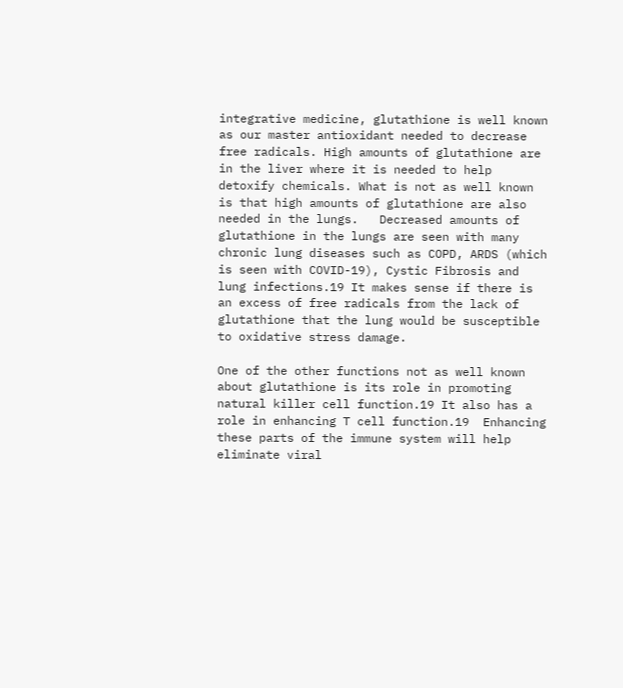integrative medicine, glutathione is well known as our master antioxidant needed to decrease free radicals. High amounts of glutathione are in the liver where it is needed to help detoxify chemicals. What is not as well known is that high amounts of glutathione are also needed in the lungs.   Decreased amounts of glutathione in the lungs are seen with many chronic lung diseases such as COPD, ARDS (which is seen with COVID-19), Cystic Fibrosis and lung infections.19 It makes sense if there is an excess of free radicals from the lack of glutathione that the lung would be susceptible to oxidative stress damage.

One of the other functions not as well known about glutathione is its role in promoting natural killer cell function.19 It also has a role in enhancing T cell function.19  Enhancing these parts of the immune system will help eliminate viral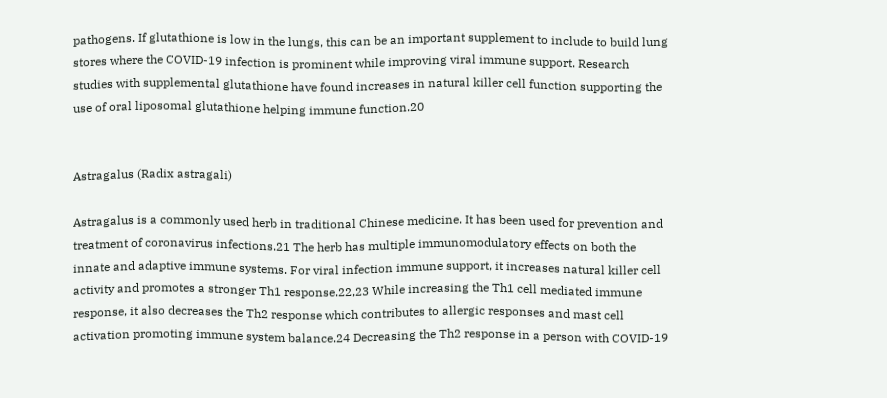pathogens. If glutathione is low in the lungs, this can be an important supplement to include to build lung stores where the COVID-19 infection is prominent while improving viral immune support. Research studies with supplemental glutathione have found increases in natural killer cell function supporting the use of oral liposomal glutathione helping immune function.20


Astragalus (Radix astragali)

Astragalus is a commonly used herb in traditional Chinese medicine. It has been used for prevention and treatment of coronavirus infections.21 The herb has multiple immunomodulatory effects on both the innate and adaptive immune systems. For viral infection immune support, it increases natural killer cell activity and promotes a stronger Th1 response.22,23 While increasing the Th1 cell mediated immune response, it also decreases the Th2 response which contributes to allergic responses and mast cell activation promoting immune system balance.24 Decreasing the Th2 response in a person with COVID-19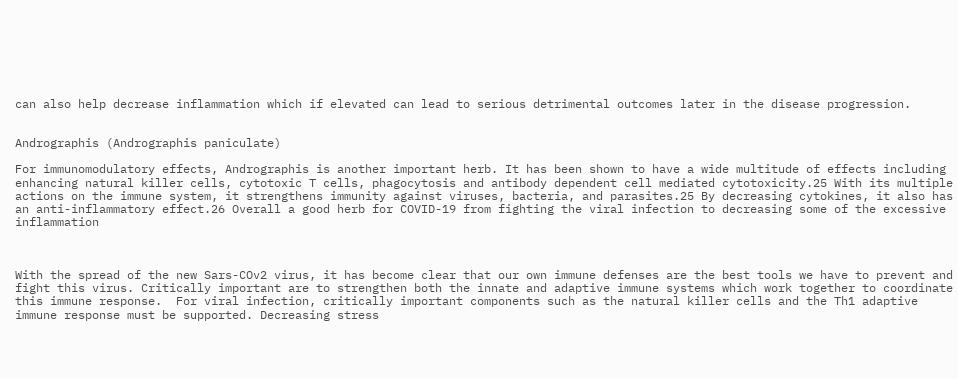can also help decrease inflammation which if elevated can lead to serious detrimental outcomes later in the disease progression.


Andrographis (Andrographis paniculate)

For immunomodulatory effects, Andrographis is another important herb. It has been shown to have a wide multitude of effects including enhancing natural killer cells, cytotoxic T cells, phagocytosis and antibody dependent cell mediated cytotoxicity.25 With its multiple actions on the immune system, it strengthens immunity against viruses, bacteria, and parasites.25 By decreasing cytokines, it also has an anti-inflammatory effect.26 Overall a good herb for COVID-19 from fighting the viral infection to decreasing some of the excessive inflammation



With the spread of the new Sars-COv2 virus, it has become clear that our own immune defenses are the best tools we have to prevent and fight this virus. Critically important are to strengthen both the innate and adaptive immune systems which work together to coordinate this immune response.  For viral infection, critically important components such as the natural killer cells and the Th1 adaptive immune response must be supported. Decreasing stress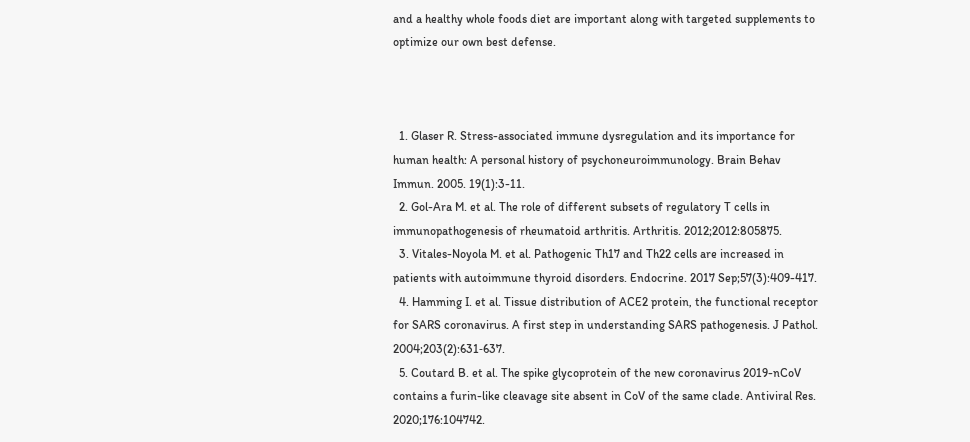and a healthy whole foods diet are important along with targeted supplements to optimize our own best defense.



  1. Glaser R. Stress-associated immune dysregulation and its importance for human health: A personal history of psychoneuroimmunology. Brain Behav Immun. 2005. 19(1):3-11.
  2. Gol-Ara M. et al. The role of different subsets of regulatory T cells in immunopathogenesis of rheumatoid arthritis. Arthritis. 2012;2012:805875.
  3. Vitales-Noyola M. et al. Pathogenic Th17 and Th22 cells are increased in patients with autoimmune thyroid disorders. Endocrine. 2017 Sep;57(3):409-417.
  4. Hamming I. et al. Tissue distribution of ACE2 protein, the functional receptor for SARS coronavirus. A first step in understanding SARS pathogenesis. J Pathol. 2004;203(2):631‐637.
  5. Coutard B. et al. The spike glycoprotein of the new coronavirus 2019-nCoV contains a furin-like cleavage site absent in CoV of the same clade. Antiviral Res. 2020;176:104742.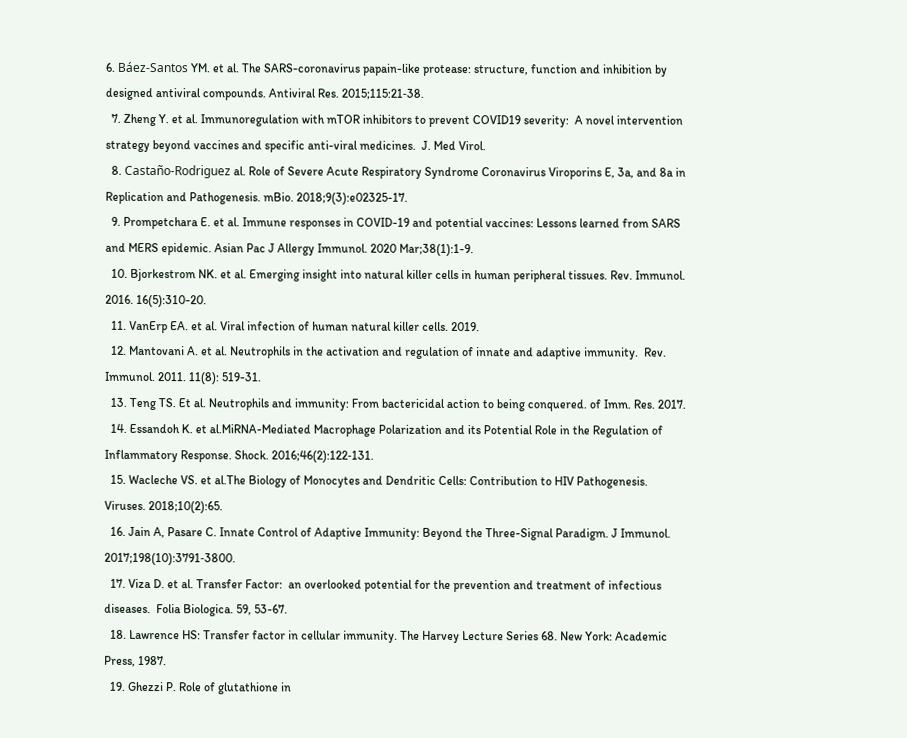6. Báez-Santos YM. et al. The SARS-coronavirus papain-like protease: structure, function and inhibition by designed antiviral compounds. Antiviral Res. 2015;115:21‐38.
  7. Zheng Y. et al. Immunoregulation with mTOR inhibitors to prevent COVID19 severity:  A novel intervention strategy beyond vaccines and specific anti-viral medicines.  J. Med Virol.
  8. Castaño-Rodriguez al. Role of Severe Acute Respiratory Syndrome Coronavirus Viroporins E, 3a, and 8a in Replication and Pathogenesis. mBio. 2018;9(3):e02325-17.
  9. Prompetchara E. et al. Immune responses in COVID-19 and potential vaccines: Lessons learned from SARS and MERS epidemic. Asian Pac J Allergy Immunol. 2020 Mar;38(1):1-9.
  10. Bjorkestrom NK. et al. Emerging insight into natural killer cells in human peripheral tissues. Rev. Immunol. 2016. 16(5):310-20.
  11. VanErp EA. et al. Viral infection of human natural killer cells. 2019.
  12. Mantovani A. et al. Neutrophils in the activation and regulation of innate and adaptive immunity.  Rev. Immunol. 2011. 11(8): 519-31.
  13. Teng TS. Et al. Neutrophils and immunity: From bactericidal action to being conquered. of Imm. Res. 2017.
  14. Essandoh K. et al.MiRNA-Mediated Macrophage Polarization and its Potential Role in the Regulation of Inflammatory Response. Shock. 2016;46(2):122‐131.
  15. Wacleche VS. et al.The Biology of Monocytes and Dendritic Cells: Contribution to HIV Pathogenesis. Viruses. 2018;10(2):65.
  16. Jain A, Pasare C. Innate Control of Adaptive Immunity: Beyond the Three-Signal Paradigm. J Immunol. 2017;198(10):3791‐3800.
  17. Viza D. et al. Transfer Factor:  an overlooked potential for the prevention and treatment of infectious diseases.  Folia Biologica. 59, 53-67.
  18. Lawrence HS: Transfer factor in cellular immunity. The Harvey Lecture Series 68. New York: Academic Press, 1987.
  19. Ghezzi P. Role of glutathione in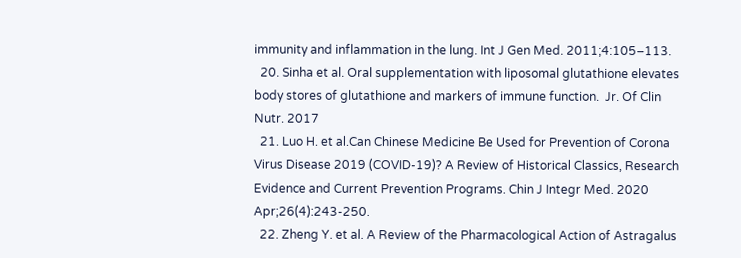immunity and inflammation in the lung. Int J Gen Med. 2011;4:105–113.
  20. Sinha et al. Oral supplementation with liposomal glutathione elevates body stores of glutathione and markers of immune function.  Jr. Of Clin Nutr. 2017
  21. Luo H. et al.Can Chinese Medicine Be Used for Prevention of Corona Virus Disease 2019 (COVID-19)? A Review of Historical Classics, Research Evidence and Current Prevention Programs. Chin J Integr Med. 2020 Apr;26(4):243-250.
  22. Zheng Y. et al. A Review of the Pharmacological Action of Astragalus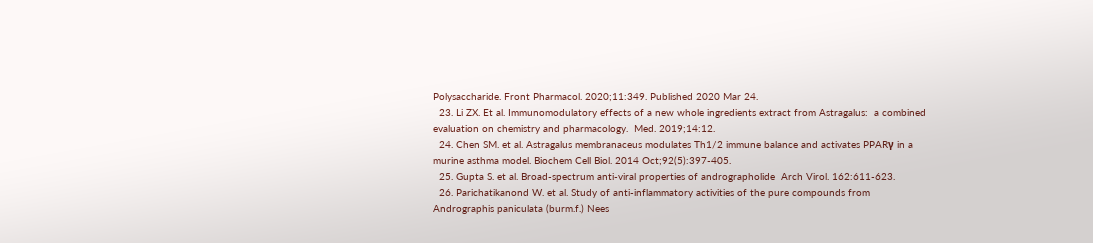Polysaccharide. Front Pharmacol. 2020;11:349. Published 2020 Mar 24.
  23. Li ZX. Et al. Immunomodulatory effects of a new whole ingredients extract from Astragalus:  a combined evaluation on chemistry and pharmacology.  Med. 2019;14:12.
  24. Chen SM. et al. Astragalus membranaceus modulates Th1/2 immune balance and activates PPARγ in a murine asthma model. Biochem Cell Biol. 2014 Oct;92(5):397-405.
  25. Gupta S. et al. Broad-spectrum anti-viral properties of andrographolide  Arch Virol. 162:611-623.
  26. Parichatikanond W. et al. Study of anti-inflammatory activities of the pure compounds from Andrographis paniculata (burm.f.) Nees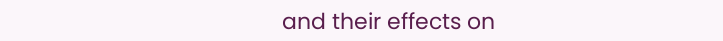and their effects on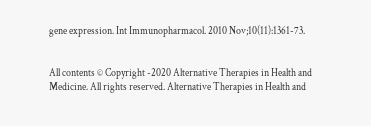gene expression. Int Immunopharmacol. 2010 Nov;10(11):1361-73.


All contents © Copyright -2020 Alternative Therapies in Health and Medicine. All rights reserved. Alternative Therapies in Health and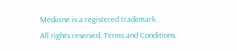Medicine is a registered trademark.
All rights reserved. Terms and Conditions.